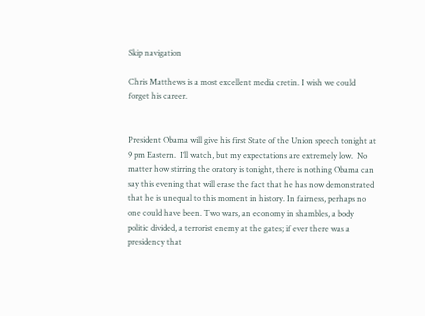Skip navigation

Chris Matthews is a most excellent media cretin. I wish we could forget his career.


President Obama will give his first State of the Union speech tonight at 9 pm Eastern.  I’ll watch, but my expectations are extremely low.  No matter how stirring the oratory is tonight, there is nothing Obama can say this evening that will erase the fact that he has now demonstrated that he is unequal to this moment in history. In fairness, perhaps no one could have been. Two wars, an economy in shambles, a body politic divided, a terrorist enemy at the gates; if ever there was a presidency that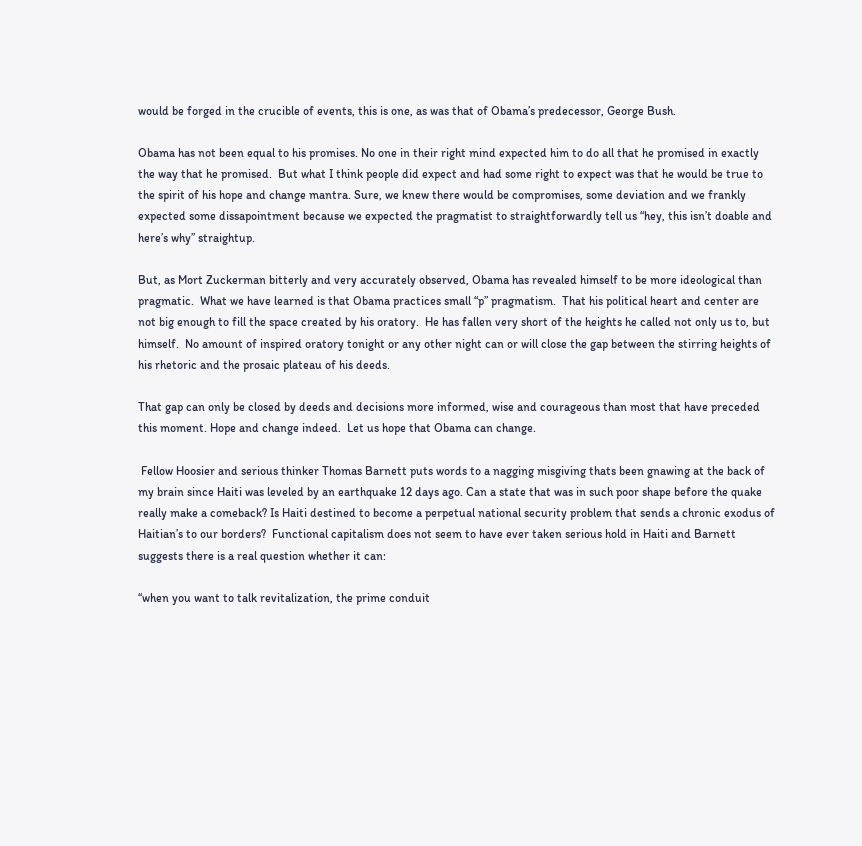would be forged in the crucible of events, this is one, as was that of Obama’s predecessor, George Bush.

Obama has not been equal to his promises. No one in their right mind expected him to do all that he promised in exactly the way that he promised.  But what I think people did expect and had some right to expect was that he would be true to the spirit of his hope and change mantra. Sure, we knew there would be compromises, some deviation and we frankly expected some dissapointment because we expected the pragmatist to straightforwardly tell us “hey, this isn’t doable and here’s why” straightup.

But, as Mort Zuckerman bitterly and very accurately observed, Obama has revealed himself to be more ideological than pragmatic.  What we have learned is that Obama practices small “p” pragmatism.  That his political heart and center are not big enough to fill the space created by his oratory.  He has fallen very short of the heights he called not only us to, but himself.  No amount of inspired oratory tonight or any other night can or will close the gap between the stirring heights of his rhetoric and the prosaic plateau of his deeds.

That gap can only be closed by deeds and decisions more informed, wise and courageous than most that have preceded this moment. Hope and change indeed.  Let us hope that Obama can change.

 Fellow Hoosier and serious thinker Thomas Barnett puts words to a nagging misgiving thats been gnawing at the back of my brain since Haiti was leveled by an earthquake 12 days ago. Can a state that was in such poor shape before the quake really make a comeback? Is Haiti destined to become a perpetual national security problem that sends a chronic exodus of Haitian’s to our borders?  Functional capitalism does not seem to have ever taken serious hold in Haiti and Barnett suggests there is a real question whether it can:

“when you want to talk revitalization, the prime conduit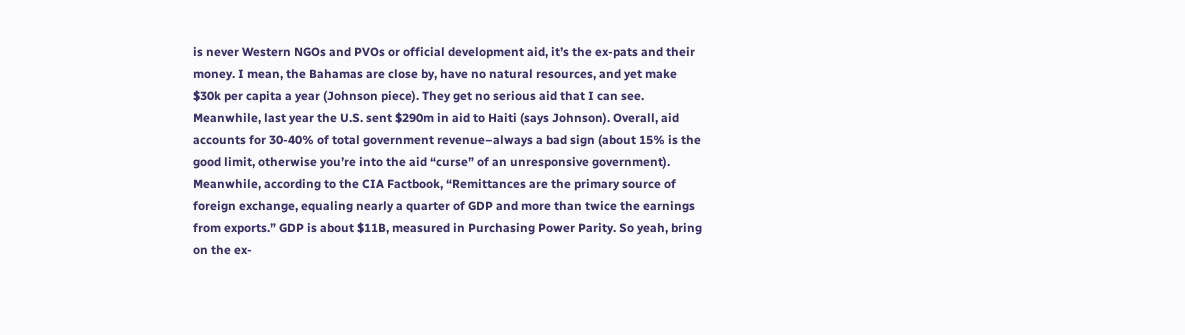is never Western NGOs and PVOs or official development aid, it’s the ex-pats and their money. I mean, the Bahamas are close by, have no natural resources, and yet make $30k per capita a year (Johnson piece). They get no serious aid that I can see. Meanwhile, last year the U.S. sent $290m in aid to Haiti (says Johnson). Overall, aid accounts for 30-40% of total government revenue–always a bad sign (about 15% is the good limit, otherwise you’re into the aid “curse” of an unresponsive government).  Meanwhile, according to the CIA Factbook, “Remittances are the primary source of foreign exchange, equaling nearly a quarter of GDP and more than twice the earnings from exports.” GDP is about $11B, measured in Purchasing Power Parity. So yeah, bring on the ex-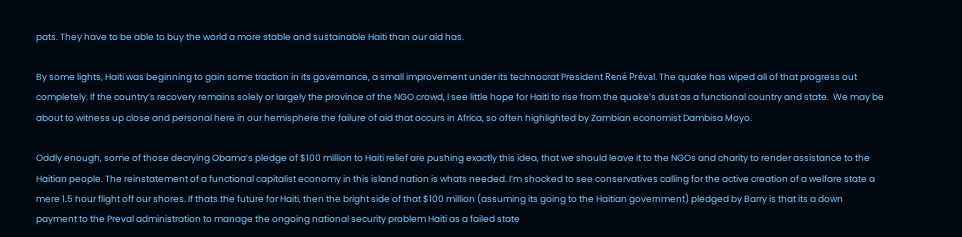pats. They have to be able to buy the world a more stable and sustainable Haiti than our aid has.

By some lights, Haiti was beginning to gain some traction in its governance, a small improvement under its technocrat President René Préval. The quake has wiped all of that progress out completely. If the country’s recovery remains solely or largely the province of the NGO crowd, I see little hope for Haiti to rise from the quake’s dust as a functional country and state.  We may be about to witness up close and personal here in our hemisphere the failure of aid that occurs in Africa, so often highlighted by Zambian economist Dambisa Moyo.

Oddly enough, some of those decrying Obama’s pledge of $100 million to Haiti relief are pushing exactly this idea, that we should leave it to the NGOs and charity to render assistance to the Haitian people. The reinstatement of a functional capitalist economy in this island nation is whats needed. I’m shocked to see conservatives calling for the active creation of a welfare state a mere 1.5 hour flight off our shores. If thats the future for Haiti, then the bright side of that $100 million (assuming its going to the Haitian government) pledged by Barry is that its a down payment to the Preval administration to manage the ongoing national security problem Haiti as a failed state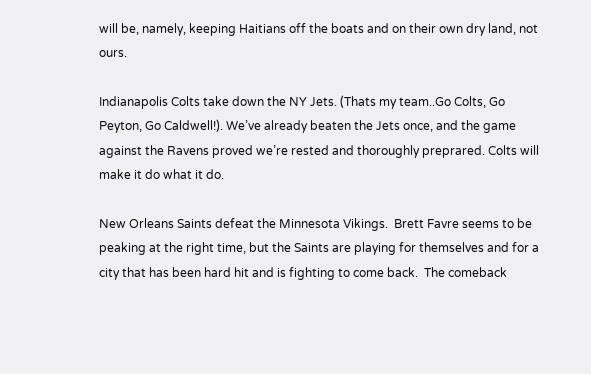will be, namely, keeping Haitians off the boats and on their own dry land, not ours.

Indianapolis Colts take down the NY Jets. (Thats my team..Go Colts, Go Peyton, Go Caldwell!). We’ve already beaten the Jets once, and the game against the Ravens proved we’re rested and thoroughly preprared. Colts will make it do what it do.

New Orleans Saints defeat the Minnesota Vikings.  Brett Favre seems to be peaking at the right time, but the Saints are playing for themselves and for a city that has been hard hit and is fighting to come back.  The comeback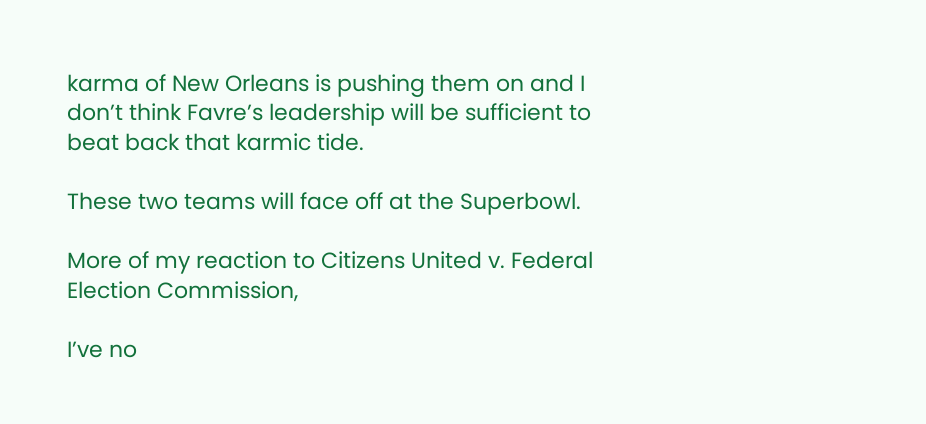karma of New Orleans is pushing them on and I don’t think Favre’s leadership will be sufficient to beat back that karmic tide.

These two teams will face off at the Superbowl.

More of my reaction to Citizens United v. Federal Election Commission,

I’ve no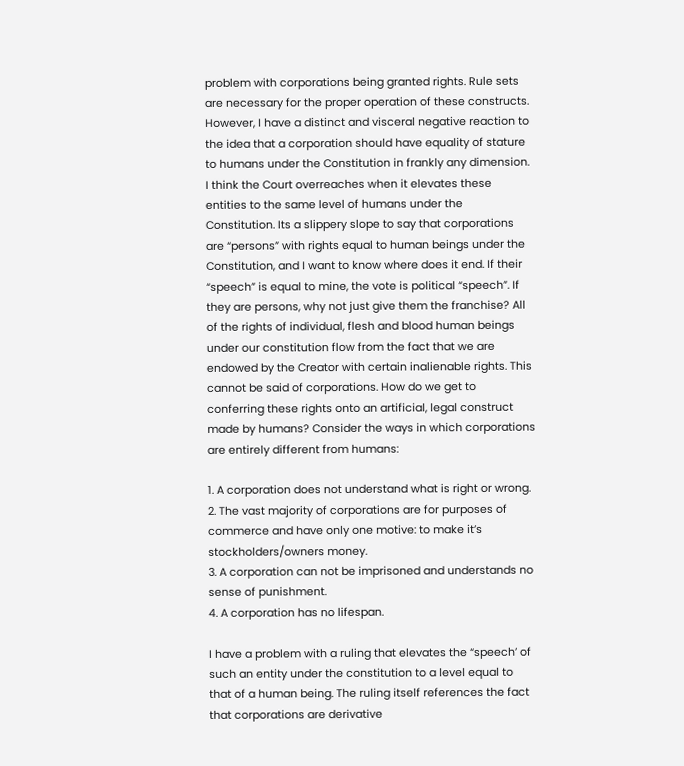problem with corporations being granted rights. Rule sets are necessary for the proper operation of these constructs. However, I have a distinct and visceral negative reaction to the idea that a corporation should have equality of stature to humans under the Constitution in frankly any dimension. I think the Court overreaches when it elevates these entities to the same level of humans under the Constitution. Its a slippery slope to say that corporations are “persons” with rights equal to human beings under the Constitution, and I want to know where does it end. If their “speech” is equal to mine, the vote is political “speech”. If they are persons, why not just give them the franchise? All of the rights of individual, flesh and blood human beings under our constitution flow from the fact that we are endowed by the Creator with certain inalienable rights. This cannot be said of corporations. How do we get to conferring these rights onto an artificial, legal construct made by humans? Consider the ways in which corporations are entirely different from humans:

1. A corporation does not understand what is right or wrong.
2. The vast majority of corporations are for purposes of commerce and have only one motive: to make it’s stockholders/owners money.
3. A corporation can not be imprisoned and understands no sense of punishment.
4. A corporation has no lifespan.

I have a problem with a ruling that elevates the “speech’ of such an entity under the constitution to a level equal to that of a human being. The ruling itself references the fact that corporations are derivative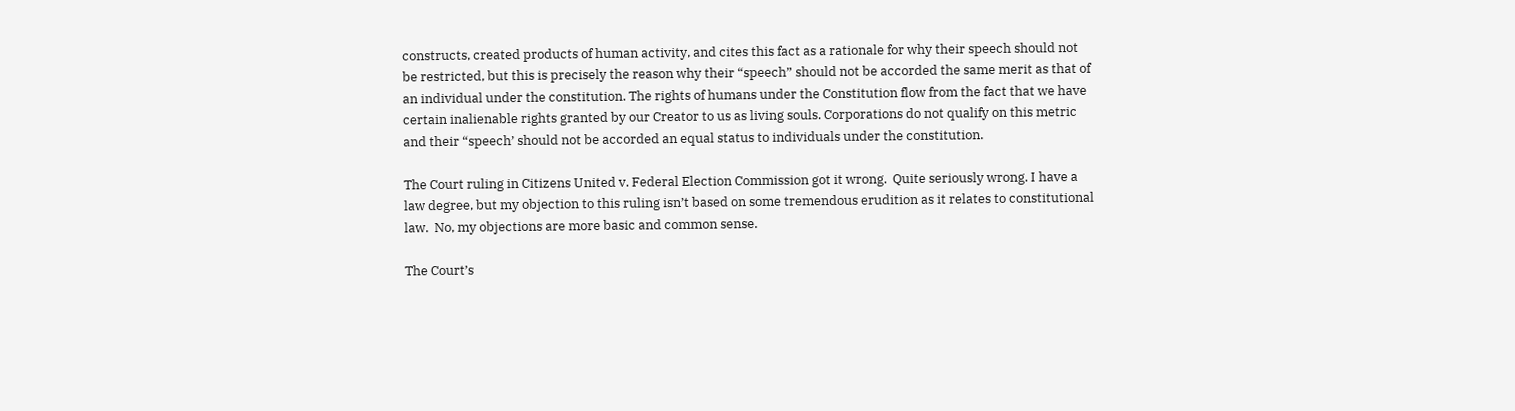constructs, created products of human activity, and cites this fact as a rationale for why their speech should not be restricted, but this is precisely the reason why their “speech” should not be accorded the same merit as that of an individual under the constitution. The rights of humans under the Constitution flow from the fact that we have certain inalienable rights granted by our Creator to us as living souls. Corporations do not qualify on this metric and their “speech’ should not be accorded an equal status to individuals under the constitution.

The Court ruling in Citizens United v. Federal Election Commission got it wrong.  Quite seriously wrong. I have a law degree, but my objection to this ruling isn’t based on some tremendous erudition as it relates to constitutional law.  No, my objections are more basic and common sense.

The Court’s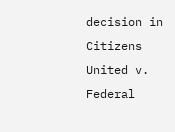decision in Citizens United v. Federal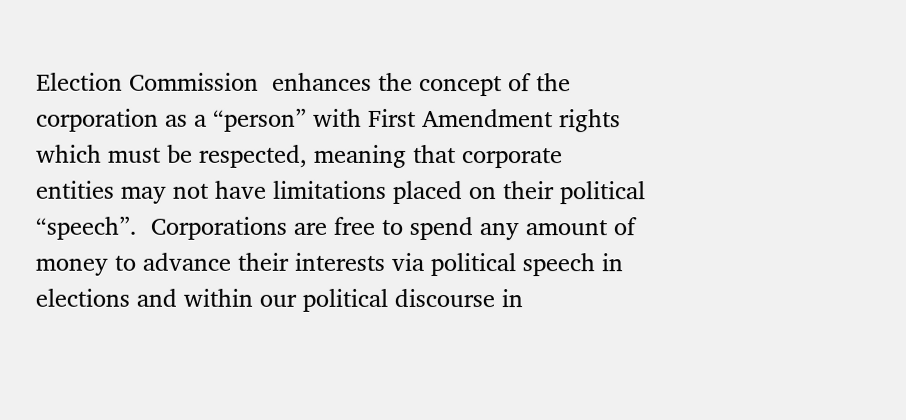Election Commission  enhances the concept of the corporation as a “person” with First Amendment rights which must be respected, meaning that corporate entities may not have limitations placed on their political “speech”.  Corporations are free to spend any amount of money to advance their interests via political speech in elections and within our political discourse in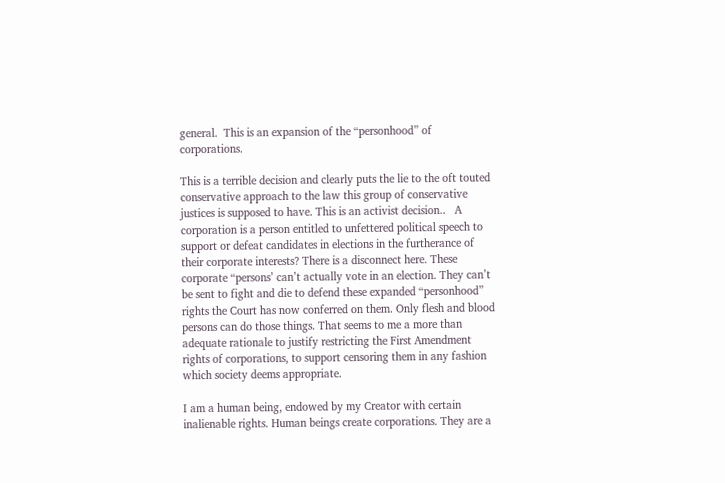general.  This is an expansion of the “personhood” of corporations.

This is a terrible decision and clearly puts the lie to the oft touted conservative approach to the law this group of conservative justices is supposed to have. This is an activist decision..   A corporation is a person entitled to unfettered political speech to support or defeat candidates in elections in the furtherance of their corporate interests? There is a disconnect here. These  corporate “persons’ can’t actually vote in an election. They can’t be sent to fight and die to defend these expanded “personhood” rights the Court has now conferred on them. Only flesh and blood persons can do those things. That seems to me a more than adequate rationale to justify restricting the First Amendment rights of corporations, to support censoring them in any fashion which society deems appropriate.

I am a human being, endowed by my Creator with certain inalienable rights. Human beings create corporations. They are a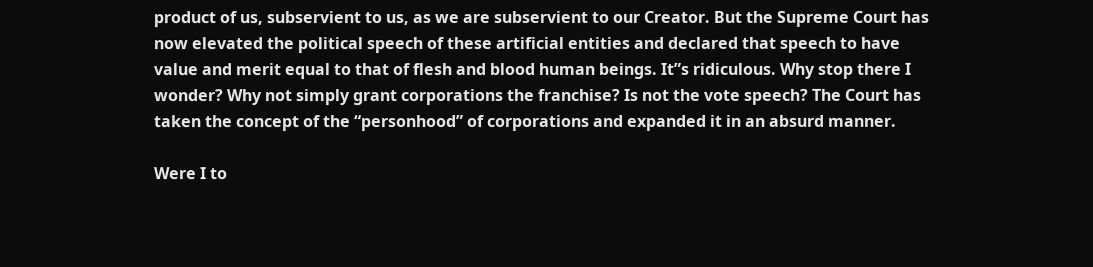product of us, subservient to us, as we are subservient to our Creator. But the Supreme Court has now elevated the political speech of these artificial entities and declared that speech to have value and merit equal to that of flesh and blood human beings. It”s ridiculous. Why stop there I wonder? Why not simply grant corporations the franchise? Is not the vote speech? The Court has taken the concept of the “personhood” of corporations and expanded it in an absurd manner.

Were I to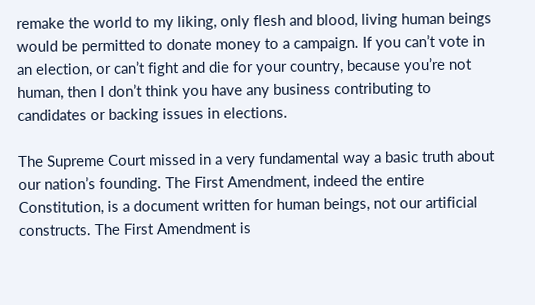remake the world to my liking, only flesh and blood, living human beings would be permitted to donate money to a campaign. If you can’t vote in an election, or can’t fight and die for your country, because you’re not human, then I don’t think you have any business contributing to candidates or backing issues in elections.

The Supreme Court missed in a very fundamental way a basic truth about our nation’s founding. The First Amendment, indeed the entire Constitution, is a document written for human beings, not our artificial constructs. The First Amendment is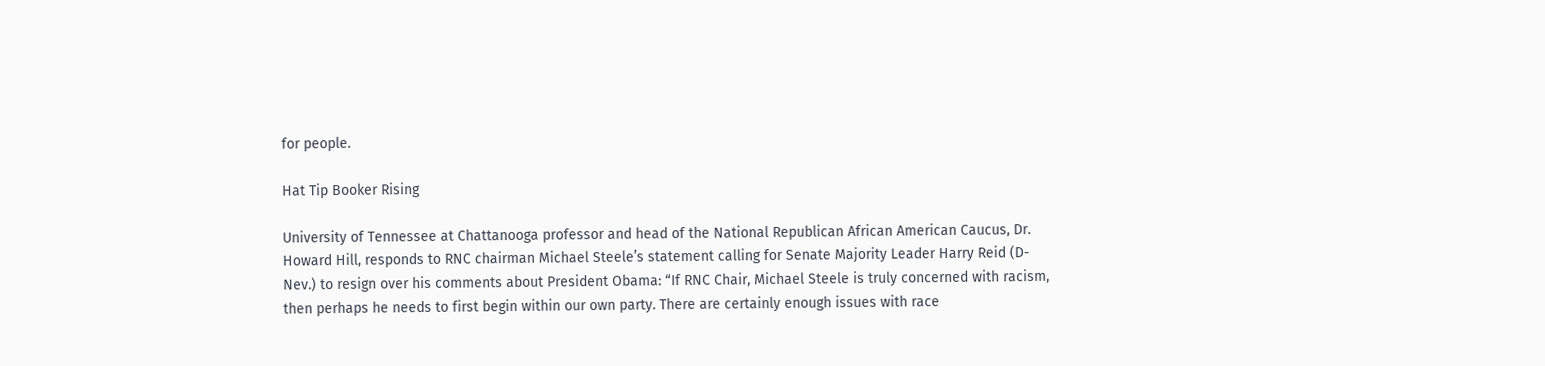for people.

Hat Tip Booker Rising

University of Tennessee at Chattanooga professor and head of the National Republican African American Caucus, Dr. Howard Hill, responds to RNC chairman Michael Steele’s statement calling for Senate Majority Leader Harry Reid (D-Nev.) to resign over his comments about President Obama: “If RNC Chair, Michael Steele is truly concerned with racism, then perhaps he needs to first begin within our own party. There are certainly enough issues with race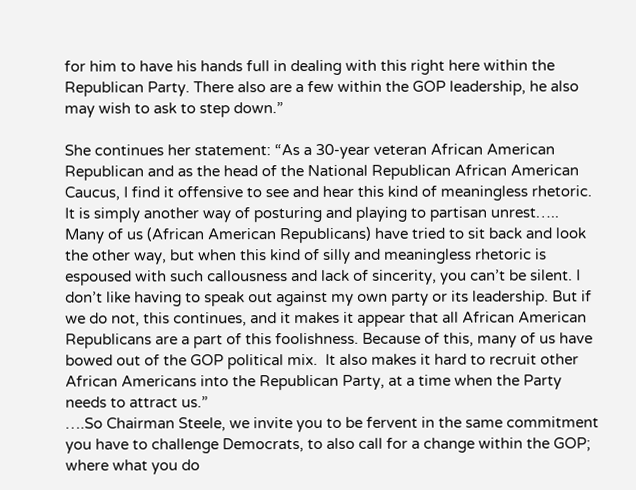for him to have his hands full in dealing with this right here within the Republican Party. There also are a few within the GOP leadership, he also may wish to ask to step down.”

She continues her statement: “As a 30-year veteran African American Republican and as the head of the National Republican African American Caucus, I find it offensive to see and hear this kind of meaningless rhetoric. It is simply another way of posturing and playing to partisan unrest….. Many of us (African American Republicans) have tried to sit back and look the other way, but when this kind of silly and meaningless rhetoric is espoused with such callousness and lack of sincerity, you can’t be silent. I don’t like having to speak out against my own party or its leadership. But if we do not, this continues, and it makes it appear that all African American Republicans are a part of this foolishness. Because of this, many of us have bowed out of the GOP political mix.  It also makes it hard to recruit other African Americans into the Republican Party, at a time when the Party needs to attract us.”
….So Chairman Steele, we invite you to be fervent in the same commitment you have to challenge Democrats, to also call for a change within the GOP; where what you do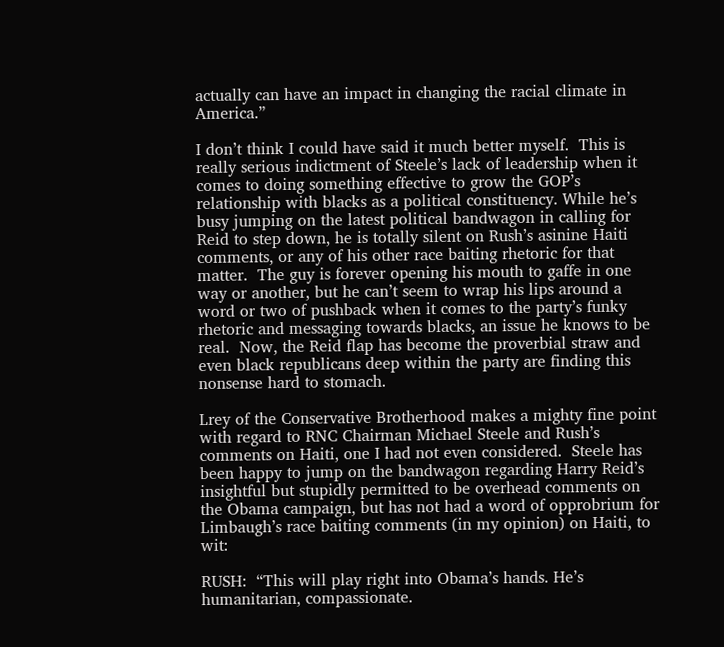actually can have an impact in changing the racial climate in America.”

I don’t think I could have said it much better myself.  This is really serious indictment of Steele’s lack of leadership when it comes to doing something effective to grow the GOP’s relationship with blacks as a political constituency. While he’s busy jumping on the latest political bandwagon in calling for Reid to step down, he is totally silent on Rush’s asinine Haiti comments, or any of his other race baiting rhetoric for that matter.  The guy is forever opening his mouth to gaffe in one way or another, but he can’t seem to wrap his lips around a word or two of pushback when it comes to the party’s funky rhetoric and messaging towards blacks, an issue he knows to be real.  Now, the Reid flap has become the proverbial straw and even black republicans deep within the party are finding this nonsense hard to stomach.

Lrey of the Conservative Brotherhood makes a mighty fine point with regard to RNC Chairman Michael Steele and Rush’s comments on Haiti, one I had not even considered.  Steele has been happy to jump on the bandwagon regarding Harry Reid’s insightful but stupidly permitted to be overhead comments on the Obama campaign, but has not had a word of opprobrium for Limbaugh’s race baiting comments (in my opinion) on Haiti, to wit:

RUSH:  “This will play right into Obama’s hands. He’s humanitarian, compassionate.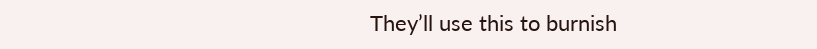They’ll use this to burnish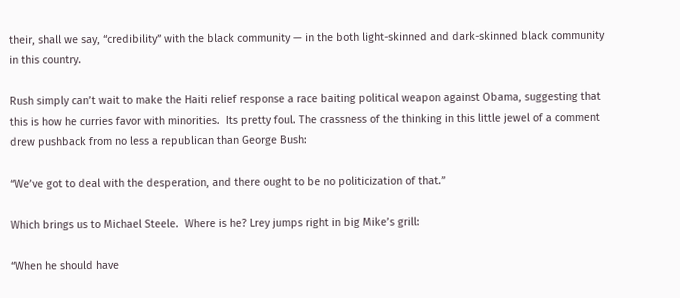their, shall we say, “credibility” with the black community — in the both light-skinned and dark-skinned black community in this country.

Rush simply can’t wait to make the Haiti relief response a race baiting political weapon against Obama, suggesting that this is how he curries favor with minorities.  Its pretty foul. The crassness of the thinking in this little jewel of a comment drew pushback from no less a republican than George Bush:

“We’ve got to deal with the desperation, and there ought to be no politicization of that.”

Which brings us to Michael Steele.  Where is he? Lrey jumps right in big Mike’s grill:

“When he should have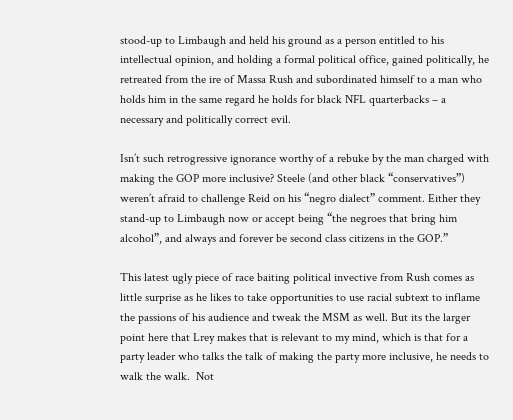stood-up to Limbaugh and held his ground as a person entitled to his intellectual opinion, and holding a formal political office, gained politically, he retreated from the ire of Massa Rush and subordinated himself to a man who holds him in the same regard he holds for black NFL quarterbacks – a necessary and politically correct evil.

Isn’t such retrogressive ignorance worthy of a rebuke by the man charged with making the GOP more inclusive? Steele (and other black “conservatives”) weren’t afraid to challenge Reid on his “negro dialect” comment. Either they stand-up to Limbaugh now or accept being “the negroes that bring him alcohol”, and always and forever be second class citizens in the GOP.”

This latest ugly piece of race baiting political invective from Rush comes as little surprise as he likes to take opportunities to use racial subtext to inflame the passions of his audience and tweak the MSM as well. But its the larger point here that Lrey makes that is relevant to my mind, which is that for a party leader who talks the talk of making the party more inclusive, he needs to walk the walk.  Not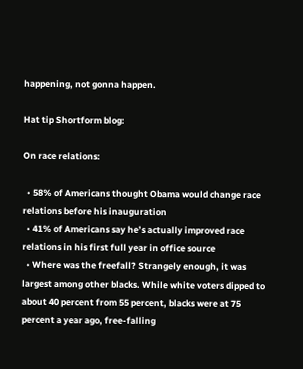happening, not gonna happen.

Hat tip Shortform blog:

On race relations:

  • 58% of Americans thought Obama would change race relations before his inauguration
  • 41% of Americans say he’s actually improved race relations in his first full year in office source
  • Where was the freefall? Strangely enough, it was largest among other blacks. While white voters dipped to about 40 percent from 55 percent, blacks were at 75 percent a year ago, free-falling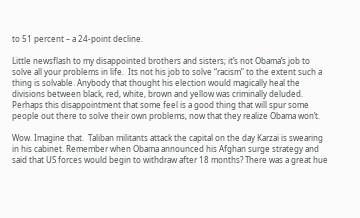to 51 percent – a 24-point decline.

Little newsflash to my disappointed brothers and sisters; it’s not Obama’s job to solve all your problems in life.  Its not his job to solve “racism” to the extent such a thing is solvable. Anybody that thought his election would magically heal the divisions between black, red, white, brown and yellow was criminally deluded. Perhaps this disappointment that some feel is a good thing that will spur some people out there to solve their own problems, now that they realize Obama won’t.

Wow. Imagine that.  Taliban militants attack the capital on the day Karzai is swearing in his cabinet. Remember when Obama announced his Afghan surge strategy and said that US forces would begin to withdraw after 18 months? There was a great hue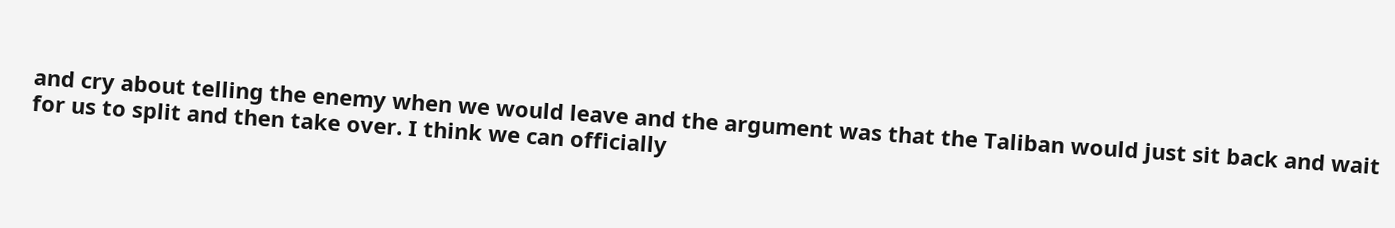and cry about telling the enemy when we would leave and the argument was that the Taliban would just sit back and wait for us to split and then take over. I think we can officially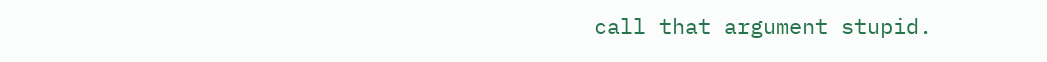call that argument stupid.